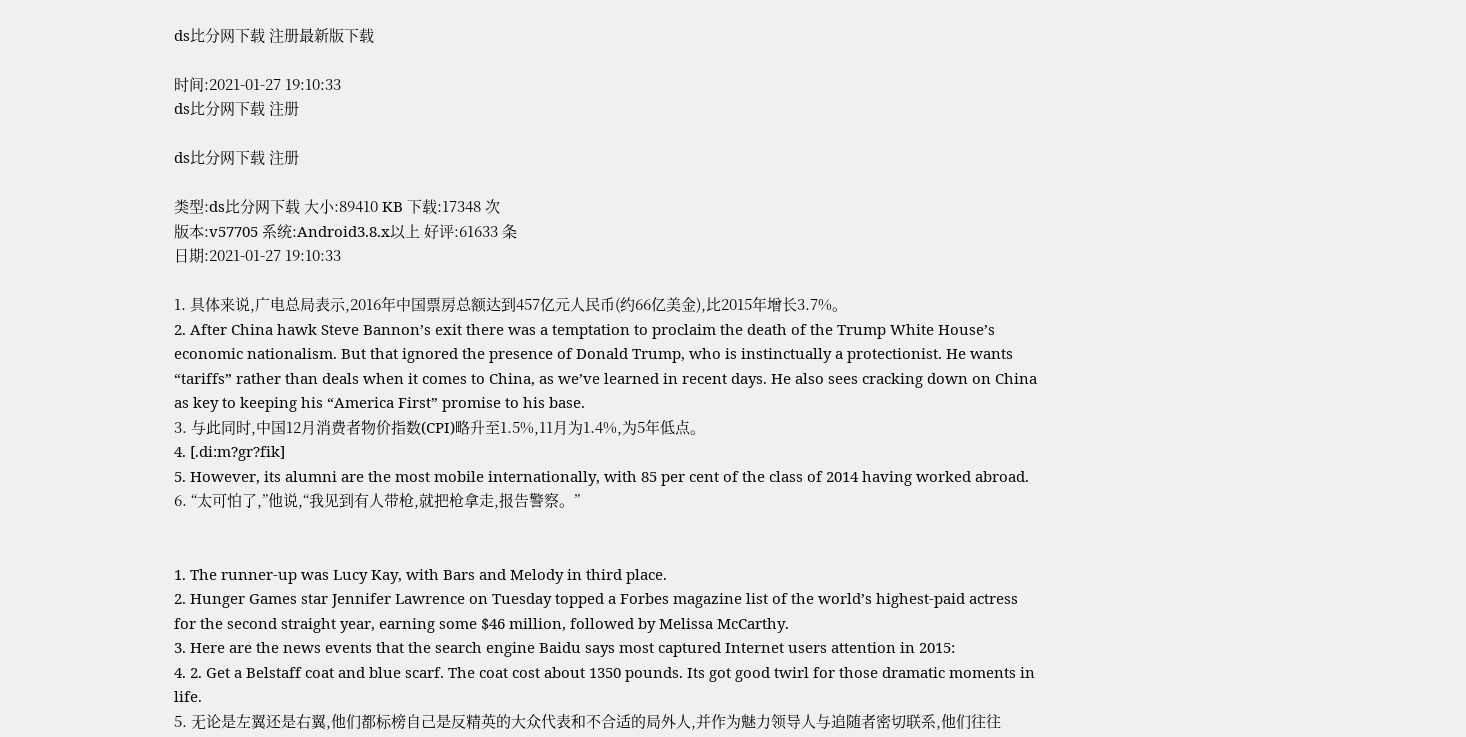ds比分网下载 注册最新版下载

时间:2021-01-27 19:10:33
ds比分网下载 注册

ds比分网下载 注册

类型:ds比分网下载 大小:89410 KB 下载:17348 次
版本:v57705 系统:Android3.8.x以上 好评:61633 条
日期:2021-01-27 19:10:33

1. 具体来说,广电总局表示,2016年中国票房总额达到457亿元人民币(约66亿美金),比2015年增长3.7%。
2. After China hawk Steve Bannon’s exit there was a temptation to proclaim the death of the Trump White House’s economic nationalism. But that ignored the presence of Donald Trump, who is instinctually a protectionist. He wants “tariffs” rather than deals when it comes to China, as we’ve learned in recent days. He also sees cracking down on China as key to keeping his “America First” promise to his base.
3. 与此同时,中国12月消费者物价指数(CPI)略升至1.5%,11月为1.4%,为5年低点。
4. [.di:m?gr?fik]
5. However, its alumni are the most mobile internationally, with 85 per cent of the class of 2014 having worked abroad.
6. “太可怕了,”他说,“我见到有人带枪,就把枪拿走,报告警察。”


1. The runner-up was Lucy Kay, with Bars and Melody in third place.
2. Hunger Games star Jennifer Lawrence on Tuesday topped a Forbes magazine list of the world’s highest-paid actress for the second straight year, earning some $46 million, followed by Melissa McCarthy.
3. Here are the news events that the search engine Baidu says most captured Internet users attention in 2015:
4. 2. Get a Belstaff coat and blue scarf. The coat cost about 1350 pounds. Its got good twirl for those dramatic moments in life.
5. 无论是左翼还是右翼,他们都标榜自己是反精英的大众代表和不合适的局外人,并作为魅力领导人与追随者密切联系,他们往往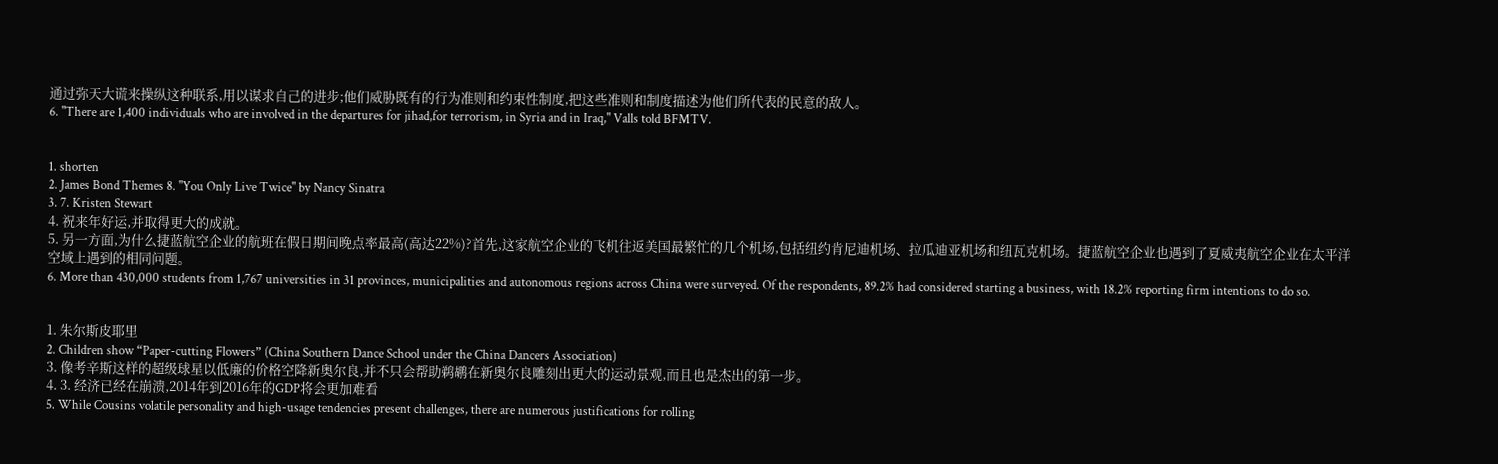通过弥天大谎来操纵这种联系,用以谋求自己的进步;他们威胁既有的行为准则和约束性制度,把这些准则和制度描述为他们所代表的民意的敌人。
6. "There are 1,400 individuals who are involved in the departures for jihad,for terrorism, in Syria and in Iraq," Valls told BFMTV.


1. shorten
2. James Bond Themes 8. "You Only Live Twice" by Nancy Sinatra
3. 7. Kristen Stewart
4. 祝来年好运,并取得更大的成就。
5. 另一方面,为什么捷蓝航空企业的航班在假日期间晚点率最高(高达22%)?首先,这家航空企业的飞机往返美国最繁忙的几个机场,包括纽约肯尼迪机场、拉瓜迪亚机场和纽瓦克机场。捷蓝航空企业也遇到了夏威夷航空企业在太平洋空域上遇到的相同问题。
6. More than 430,000 students from 1,767 universities in 31 provinces, municipalities and autonomous regions across China were surveyed. Of the respondents, 89.2% had considered starting a business, with 18.2% reporting firm intentions to do so.


1. 朱尔斯皮耶里
2. Children show “Paper-cutting Flowers” (China Southern Dance School under the China Dancers Association)
3. 像考辛斯这样的超级球星以低廉的价格空降新奥尔良,并不只会帮助鹈鹕在新奥尔良雕刻出更大的运动景观,而且也是杰出的第一步。
4. 3. 经济已经在崩溃,2014年到2016年的GDP将会更加难看
5. While Cousins volatile personality and high-usage tendencies present challenges, there are numerous justifications for rolling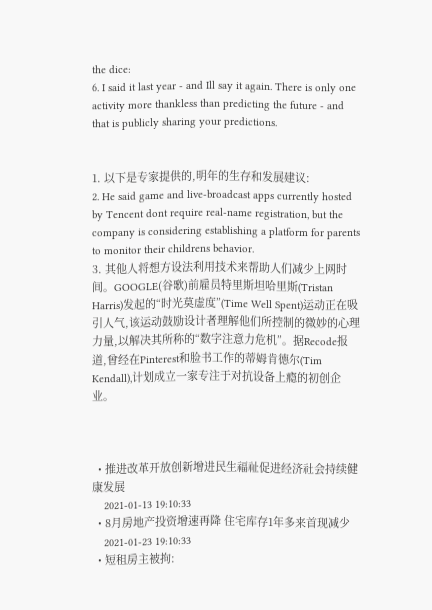the dice:
6. I said it last year - and Ill say it again. There is only one activity more thankless than predicting the future - and that is publicly sharing your predictions.


1. 以下是专家提供的,明年的生存和发展建议:
2. He said game and live-broadcast apps currently hosted by Tencent dont require real-name registration, but the company is considering establishing a platform for parents to monitor their childrens behavior.
3. 其他人将想方设法利用技术来帮助人们减少上网时间。GOOGLE(谷歌)前雇员特里斯坦哈里斯(Tristan Harris)发起的“时光莫虚度”(Time Well Spent)运动正在吸引人气,该运动鼓励设计者理解他们所控制的微妙的心理力量,以解决其所称的“数字注意力危机”。据Recode报道,曾经在Pinterest和脸书工作的蒂姆肯德尔(Tim Kendall),计划成立一家专注于对抗设备上瘾的初创企业。



  • 推进改革开放创新增进民生福祉促进经济社会持续健康发展
    2021-01-13 19:10:33
  • 8月房地产投资增速再降 住宅库存1年多来首现减少
    2021-01-23 19:10:33
  • 短租房主被拘: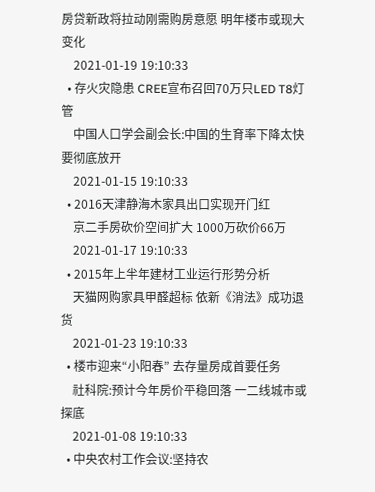房贷新政将拉动刚需购房意愿 明年楼市或现大变化
    2021-01-19 19:10:33
  • 存火灾隐患 CREE宣布召回70万只LED T8灯管
    中国人口学会副会长:中国的生育率下降太快 要彻底放开
    2021-01-15 19:10:33
  • 2016天津静海木家具出口实现开门红
    京二手房砍价空间扩大 1000万砍价66万
    2021-01-17 19:10:33
  • 2015年上半年建材工业运行形势分析
    天猫网购家具甲醛超标 依新《消法》成功退货
    2021-01-23 19:10:33
  • 楼市迎来“小阳春” 去存量房成首要任务
    社科院:预计今年房价平稳回落 一二线城市或探底
    2021-01-08 19:10:33
  • 中央农村工作会议:坚持农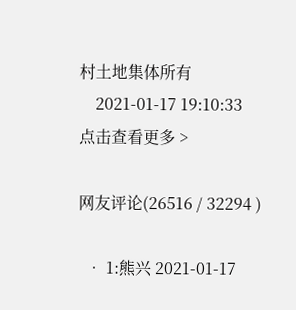村土地集体所有
    2021-01-17 19:10:33
点击查看更多 >

网友评论(26516 / 32294 )

  • 1:熊兴 2021-01-17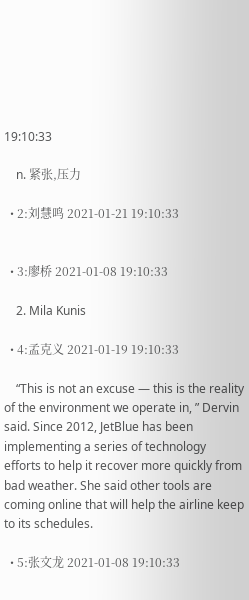19:10:33

    n. 紧张,压力

  • 2:刘慧鸣 2021-01-21 19:10:33


  • 3:廖桥 2021-01-08 19:10:33

    2. Mila Kunis

  • 4:孟克义 2021-01-19 19:10:33

    “This is not an excuse — this is the reality of the environment we operate in, ” Dervin said. Since 2012, JetBlue has been implementing a series of technology efforts to help it recover more quickly from bad weather. She said other tools are coming online that will help the airline keep to its schedules.

  • 5:张文龙 2021-01-08 19:10:33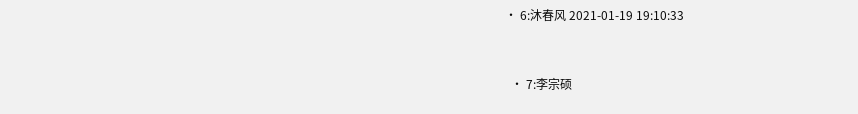• 6:沐春风 2021-01-19 19:10:33


  • 7:李宗硕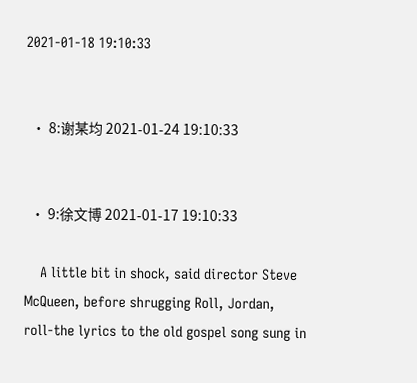2021-01-18 19:10:33


  • 8:谢某均 2021-01-24 19:10:33


  • 9:徐文博 2021-01-17 19:10:33

    A little bit in shock, said director Steve McQueen, before shrugging Roll, Jordan, roll-the lyrics to the old gospel song sung in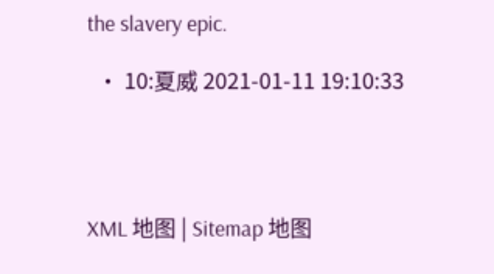the slavery epic.

  • 10:夏威 2021-01-11 19:10:33




XML 地图 | Sitemap 地图